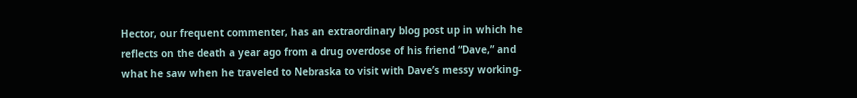Hector, our frequent commenter, has an extraordinary blog post up in which he reflects on the death a year ago from a drug overdose of his friend “Dave,” and what he saw when he traveled to Nebraska to visit with Dave’s messy working-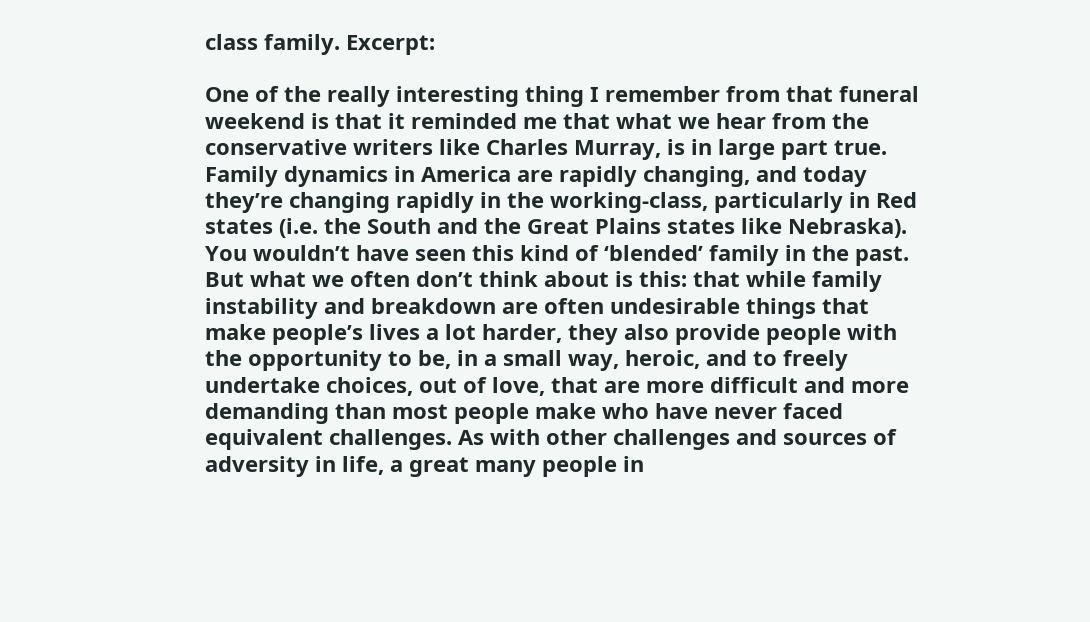class family. Excerpt:

One of the really interesting thing I remember from that funeral weekend is that it reminded me that what we hear from the conservative writers like Charles Murray, is in large part true. Family dynamics in America are rapidly changing, and today they’re changing rapidly in the working-class, particularly in Red states (i.e. the South and the Great Plains states like Nebraska). You wouldn’t have seen this kind of ‘blended’ family in the past. But what we often don’t think about is this: that while family instability and breakdown are often undesirable things that make people’s lives a lot harder, they also provide people with the opportunity to be, in a small way, heroic, and to freely undertake choices, out of love, that are more difficult and more demanding than most people make who have never faced equivalent challenges. As with other challenges and sources of adversity in life, a great many people in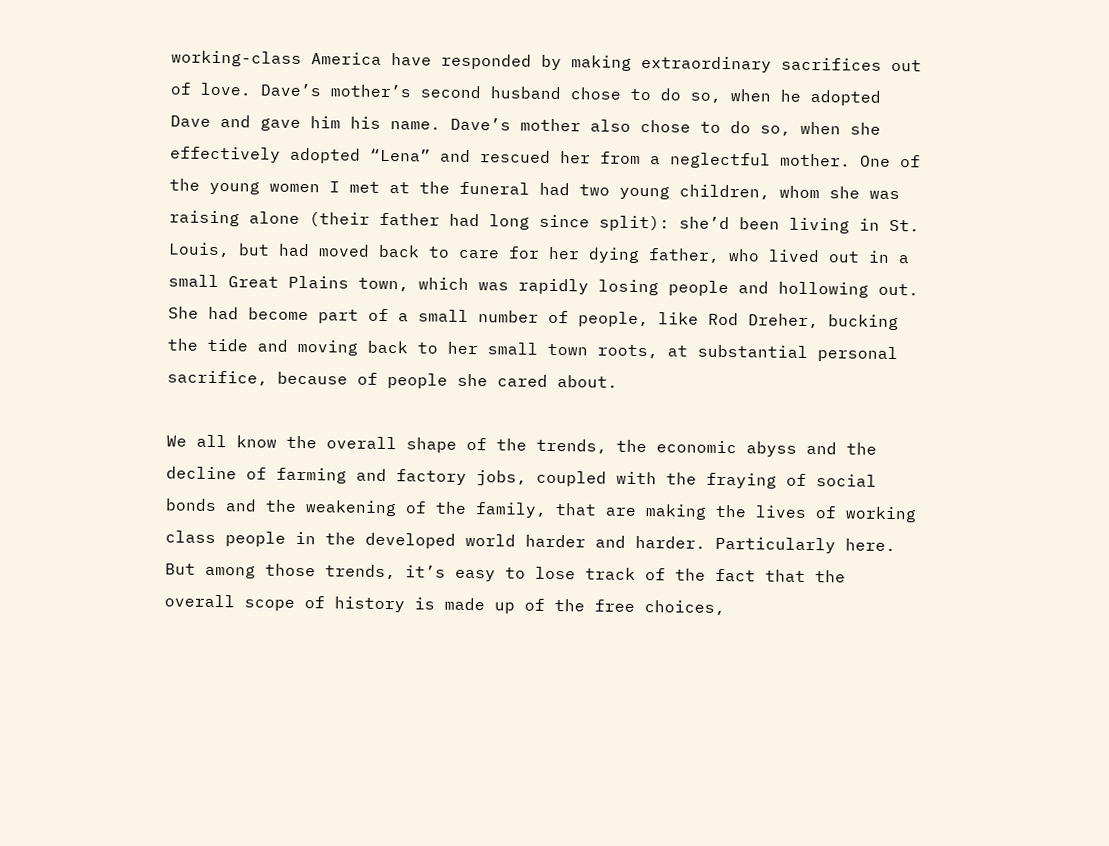working-class America have responded by making extraordinary sacrifices out of love. Dave’s mother’s second husband chose to do so, when he adopted Dave and gave him his name. Dave’s mother also chose to do so, when she effectively adopted “Lena” and rescued her from a neglectful mother. One of the young women I met at the funeral had two young children, whom she was raising alone (their father had long since split): she’d been living in St. Louis, but had moved back to care for her dying father, who lived out in a small Great Plains town, which was rapidly losing people and hollowing out. She had become part of a small number of people, like Rod Dreher, bucking the tide and moving back to her small town roots, at substantial personal sacrifice, because of people she cared about.

We all know the overall shape of the trends, the economic abyss and the decline of farming and factory jobs, coupled with the fraying of social bonds and the weakening of the family, that are making the lives of working class people in the developed world harder and harder. Particularly here. But among those trends, it’s easy to lose track of the fact that the overall scope of history is made up of the free choices,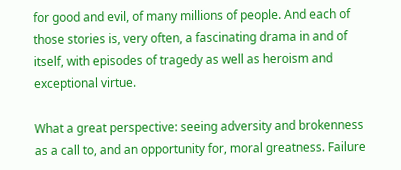for good and evil, of many millions of people. And each of those stories is, very often, a fascinating drama in and of itself, with episodes of tragedy as well as heroism and exceptional virtue.

What a great perspective: seeing adversity and brokenness as a call to, and an opportunity for, moral greatness. Failure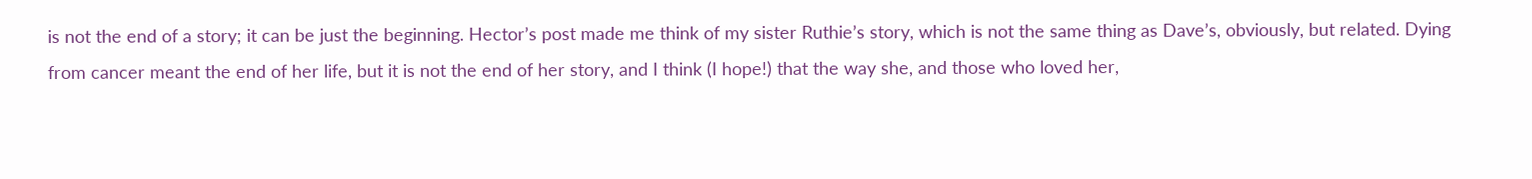is not the end of a story; it can be just the beginning. Hector’s post made me think of my sister Ruthie’s story, which is not the same thing as Dave’s, obviously, but related. Dying from cancer meant the end of her life, but it is not the end of her story, and I think (I hope!) that the way she, and those who loved her,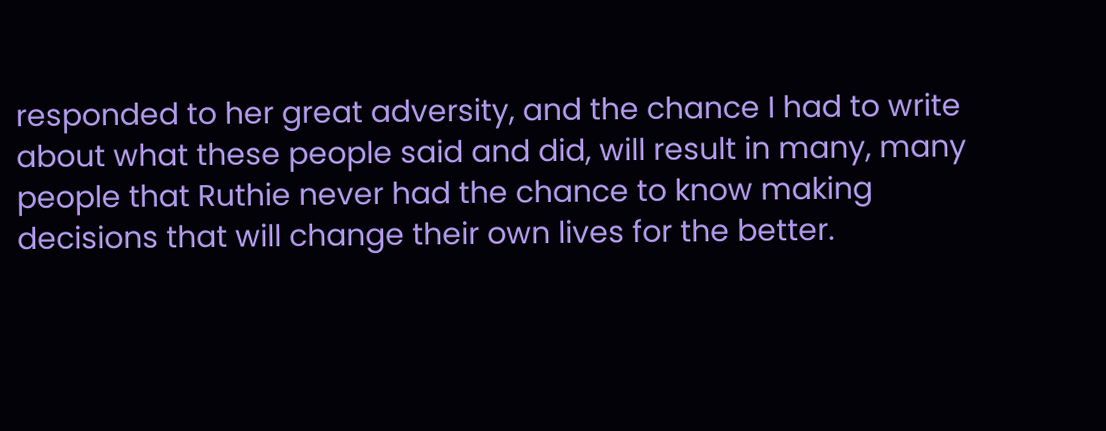responded to her great adversity, and the chance I had to write about what these people said and did, will result in many, many people that Ruthie never had the chance to know making decisions that will change their own lives for the better.